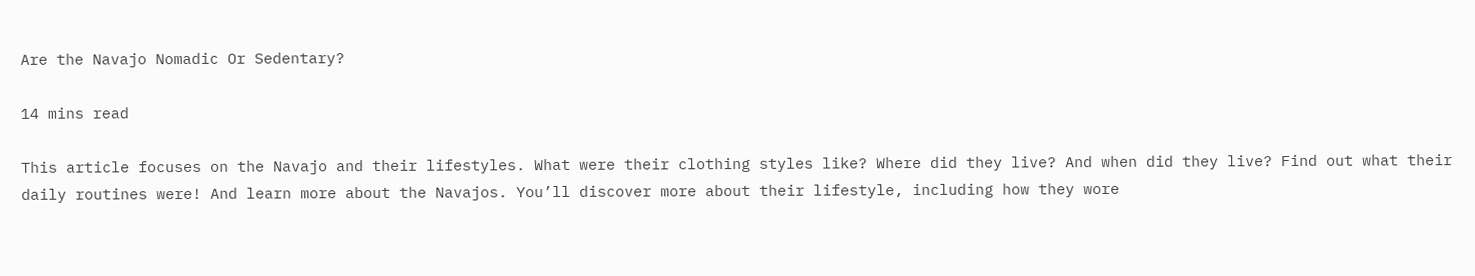Are the Navajo Nomadic Or Sedentary?

14 mins read

This article focuses on the Navajo and their lifestyles. What were their clothing styles like? Where did they live? And when did they live? Find out what their daily routines were! And learn more about the Navajos. You’ll discover more about their lifestyle, including how they wore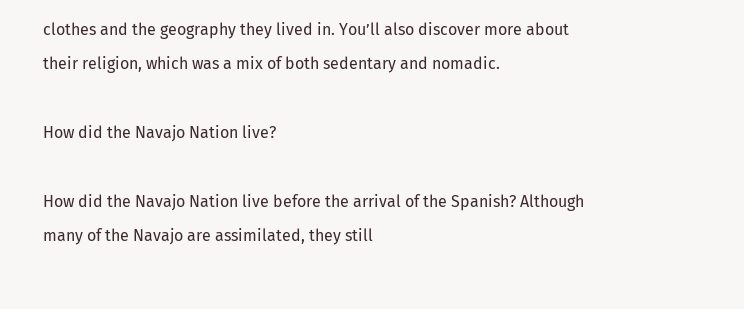clothes and the geography they lived in. You’ll also discover more about their religion, which was a mix of both sedentary and nomadic.

How did the Navajo Nation live?

How did the Navajo Nation live before the arrival of the Spanish? Although many of the Navajo are assimilated, they still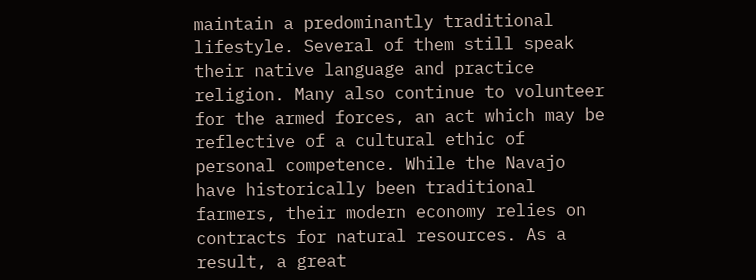maintain a predominantly traditional lifestyle. Several of them still speak their native language and practice religion. Many also continue to volunteer for the armed forces, an act which may be reflective of a cultural ethic of personal competence. While the Navajo have historically been traditional farmers, their modern economy relies on contracts for natural resources. As a result, a great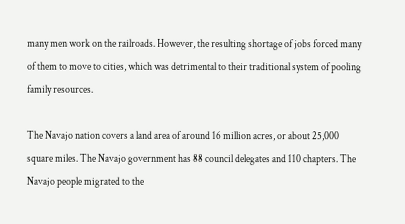many men work on the railroads. However, the resulting shortage of jobs forced many of them to move to cities, which was detrimental to their traditional system of pooling family resources.

The Navajo nation covers a land area of around 16 million acres, or about 25,000 square miles. The Navajo government has 88 council delegates and 110 chapters. The Navajo people migrated to the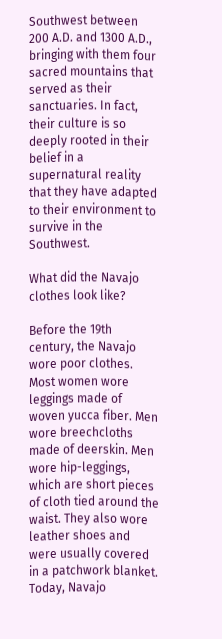Southwest between 200 A.D. and 1300 A.D., bringing with them four sacred mountains that served as their sanctuaries. In fact, their culture is so deeply rooted in their belief in a supernatural reality that they have adapted to their environment to survive in the Southwest.

What did the Navajo clothes look like?

Before the 19th century, the Navajo wore poor clothes. Most women wore leggings made of woven yucca fiber. Men wore breechcloths made of deerskin. Men wore hip-leggings, which are short pieces of cloth tied around the waist. They also wore leather shoes and were usually covered in a patchwork blanket. Today, Navajo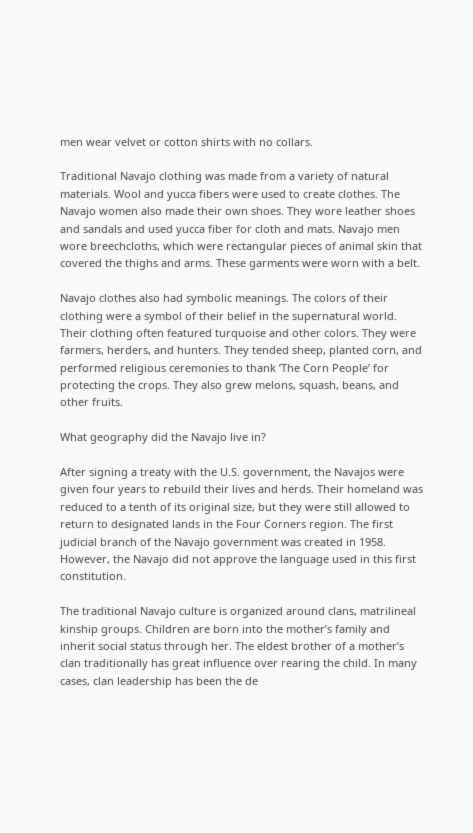men wear velvet or cotton shirts with no collars.

Traditional Navajo clothing was made from a variety of natural materials. Wool and yucca fibers were used to create clothes. The Navajo women also made their own shoes. They wore leather shoes and sandals and used yucca fiber for cloth and mats. Navajo men wore breechcloths, which were rectangular pieces of animal skin that covered the thighs and arms. These garments were worn with a belt.

Navajo clothes also had symbolic meanings. The colors of their clothing were a symbol of their belief in the supernatural world. Their clothing often featured turquoise and other colors. They were farmers, herders, and hunters. They tended sheep, planted corn, and performed religious ceremonies to thank ’The Corn People’ for protecting the crops. They also grew melons, squash, beans, and other fruits.

What geography did the Navajo live in?

After signing a treaty with the U.S. government, the Navajos were given four years to rebuild their lives and herds. Their homeland was reduced to a tenth of its original size, but they were still allowed to return to designated lands in the Four Corners region. The first judicial branch of the Navajo government was created in 1958. However, the Navajo did not approve the language used in this first constitution.

The traditional Navajo culture is organized around clans, matrilineal kinship groups. Children are born into the mother’s family and inherit social status through her. The eldest brother of a mother’s clan traditionally has great influence over rearing the child. In many cases, clan leadership has been the de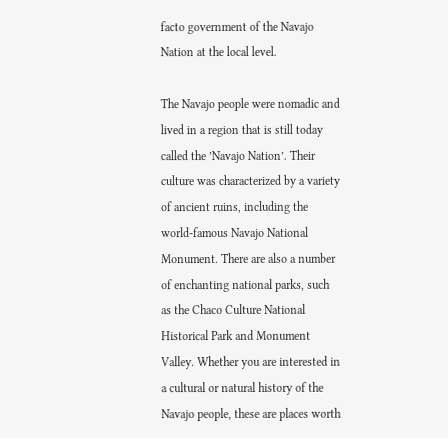facto government of the Navajo Nation at the local level.

The Navajo people were nomadic and lived in a region that is still today called the ’Navajo Nation’. Their culture was characterized by a variety of ancient ruins, including the world-famous Navajo National Monument. There are also a number of enchanting national parks, such as the Chaco Culture National Historical Park and Monument Valley. Whether you are interested in a cultural or natural history of the Navajo people, these are places worth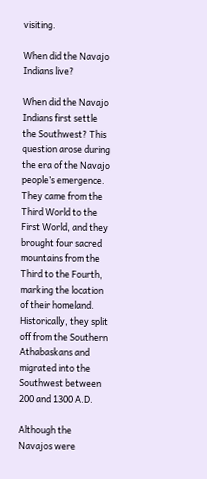visiting.

When did the Navajo Indians live?

When did the Navajo Indians first settle the Southwest? This question arose during the era of the Navajo people’s emergence. They came from the Third World to the First World, and they brought four sacred mountains from the Third to the Fourth, marking the location of their homeland. Historically, they split off from the Southern Athabaskans and migrated into the Southwest between 200 and 1300 A.D.

Although the Navajos were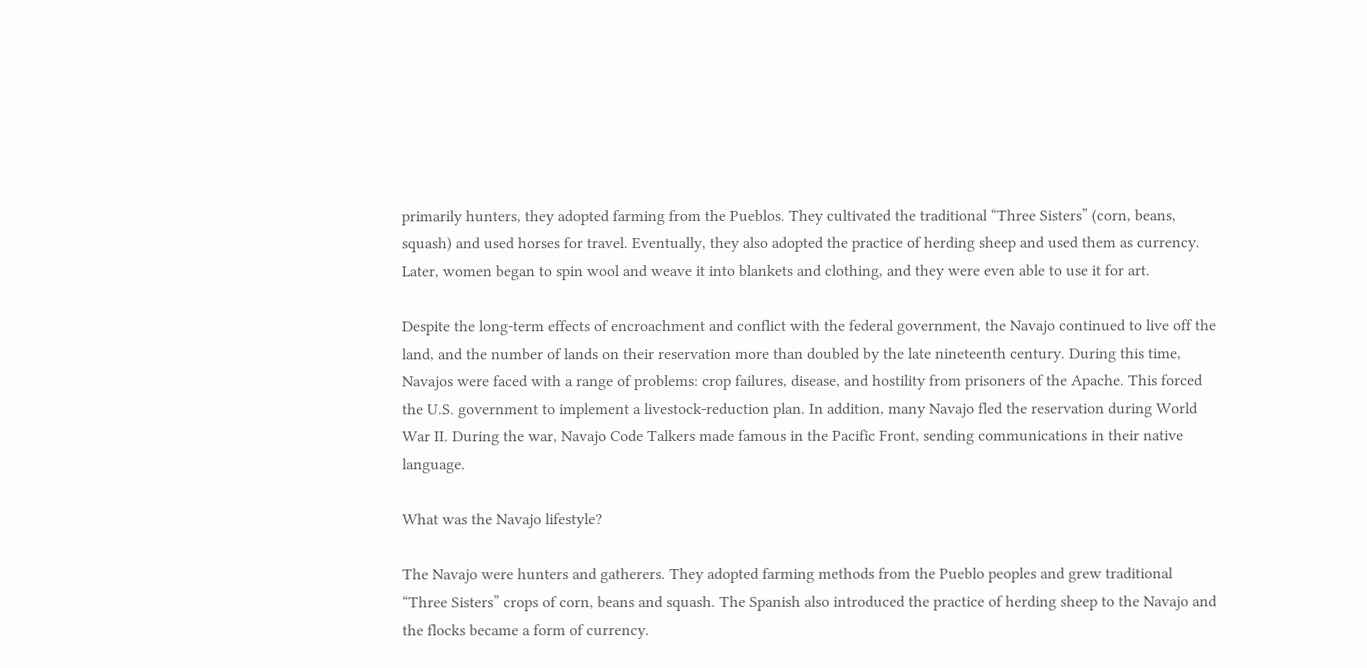primarily hunters, they adopted farming from the Pueblos. They cultivated the traditional “Three Sisters” (corn, beans, squash) and used horses for travel. Eventually, they also adopted the practice of herding sheep and used them as currency. Later, women began to spin wool and weave it into blankets and clothing, and they were even able to use it for art.

Despite the long-term effects of encroachment and conflict with the federal government, the Navajo continued to live off the land, and the number of lands on their reservation more than doubled by the late nineteenth century. During this time, Navajos were faced with a range of problems: crop failures, disease, and hostility from prisoners of the Apache. This forced the U.S. government to implement a livestock-reduction plan. In addition, many Navajo fled the reservation during World War II. During the war, Navajo Code Talkers made famous in the Pacific Front, sending communications in their native language.

What was the Navajo lifestyle?

The Navajo were hunters and gatherers. They adopted farming methods from the Pueblo peoples and grew traditional “Three Sisters” crops of corn, beans and squash. The Spanish also introduced the practice of herding sheep to the Navajo and the flocks became a form of currency.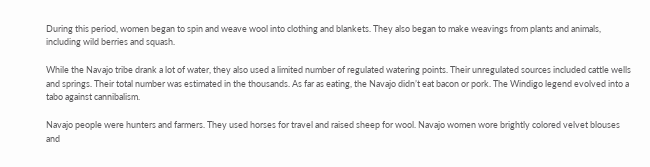During this period, women began to spin and weave wool into clothing and blankets. They also began to make weavings from plants and animals, including wild berries and squash.

While the Navajo tribe drank a lot of water, they also used a limited number of regulated watering points. Their unregulated sources included cattle wells and springs. Their total number was estimated in the thousands. As far as eating, the Navajo didn’t eat bacon or pork. The Windigo legend evolved into a tabo against cannibalism.

Navajo people were hunters and farmers. They used horses for travel and raised sheep for wool. Navajo women wore brightly colored velvet blouses and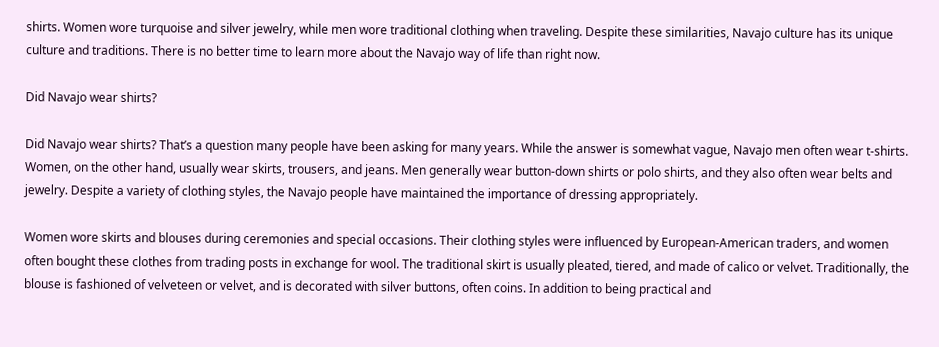shirts. Women wore turquoise and silver jewelry, while men wore traditional clothing when traveling. Despite these similarities, Navajo culture has its unique culture and traditions. There is no better time to learn more about the Navajo way of life than right now.

Did Navajo wear shirts?

Did Navajo wear shirts? That’s a question many people have been asking for many years. While the answer is somewhat vague, Navajo men often wear t-shirts. Women, on the other hand, usually wear skirts, trousers, and jeans. Men generally wear button-down shirts or polo shirts, and they also often wear belts and jewelry. Despite a variety of clothing styles, the Navajo people have maintained the importance of dressing appropriately.

Women wore skirts and blouses during ceremonies and special occasions. Their clothing styles were influenced by European-American traders, and women often bought these clothes from trading posts in exchange for wool. The traditional skirt is usually pleated, tiered, and made of calico or velvet. Traditionally, the blouse is fashioned of velveteen or velvet, and is decorated with silver buttons, often coins. In addition to being practical and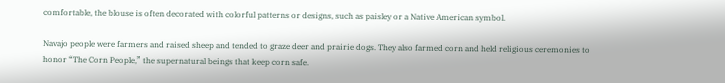comfortable, the blouse is often decorated with colorful patterns or designs, such as paisley or a Native American symbol.

Navajo people were farmers and raised sheep and tended to graze deer and prairie dogs. They also farmed corn and held religious ceremonies to honor “The Corn People,” the supernatural beings that keep corn safe.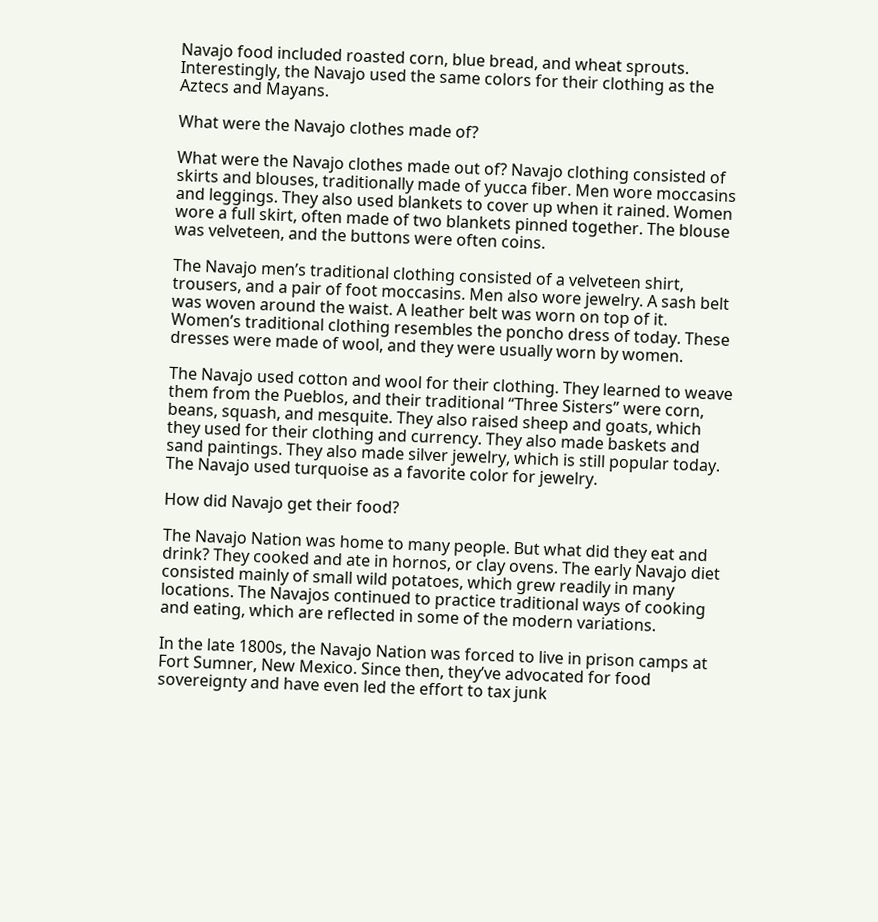Navajo food included roasted corn, blue bread, and wheat sprouts. Interestingly, the Navajo used the same colors for their clothing as the Aztecs and Mayans.

What were the Navajo clothes made of?

What were the Navajo clothes made out of? Navajo clothing consisted of skirts and blouses, traditionally made of yucca fiber. Men wore moccasins and leggings. They also used blankets to cover up when it rained. Women wore a full skirt, often made of two blankets pinned together. The blouse was velveteen, and the buttons were often coins.

The Navajo men’s traditional clothing consisted of a velveteen shirt, trousers, and a pair of foot moccasins. Men also wore jewelry. A sash belt was woven around the waist. A leather belt was worn on top of it. Women’s traditional clothing resembles the poncho dress of today. These dresses were made of wool, and they were usually worn by women.

The Navajo used cotton and wool for their clothing. They learned to weave them from the Pueblos, and their traditional “Three Sisters” were corn, beans, squash, and mesquite. They also raised sheep and goats, which they used for their clothing and currency. They also made baskets and sand paintings. They also made silver jewelry, which is still popular today. The Navajo used turquoise as a favorite color for jewelry.

How did Navajo get their food?

The Navajo Nation was home to many people. But what did they eat and drink? They cooked and ate in hornos, or clay ovens. The early Navajo diet consisted mainly of small wild potatoes, which grew readily in many locations. The Navajos continued to practice traditional ways of cooking and eating, which are reflected in some of the modern variations.

In the late 1800s, the Navajo Nation was forced to live in prison camps at Fort Sumner, New Mexico. Since then, they’ve advocated for food sovereignty and have even led the effort to tax junk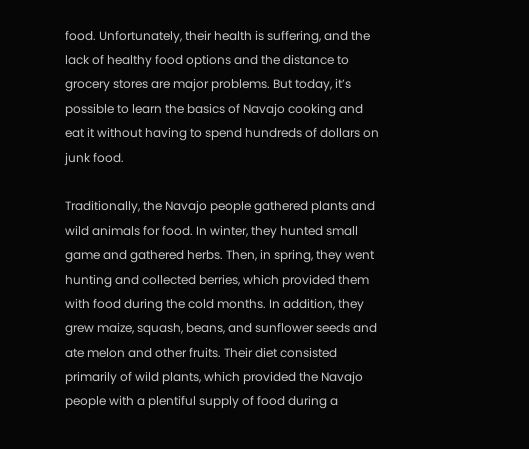food. Unfortunately, their health is suffering, and the lack of healthy food options and the distance to grocery stores are major problems. But today, it’s possible to learn the basics of Navajo cooking and eat it without having to spend hundreds of dollars on junk food.

Traditionally, the Navajo people gathered plants and wild animals for food. In winter, they hunted small game and gathered herbs. Then, in spring, they went hunting and collected berries, which provided them with food during the cold months. In addition, they grew maize, squash, beans, and sunflower seeds and ate melon and other fruits. Their diet consisted primarily of wild plants, which provided the Navajo people with a plentiful supply of food during a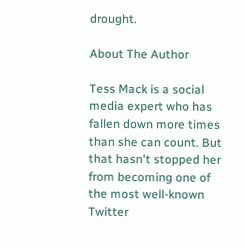drought.

About The Author

Tess Mack is a social media expert who has fallen down more times than she can count. But that hasn't stopped her from becoming one of the most well-known Twitter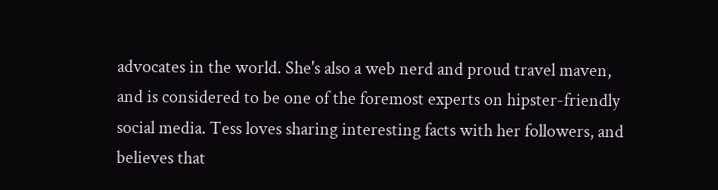advocates in the world. She's also a web nerd and proud travel maven, and is considered to be one of the foremost experts on hipster-friendly social media. Tess loves sharing interesting facts with her followers, and believes that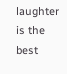laughter is the best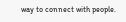way to connect with people.